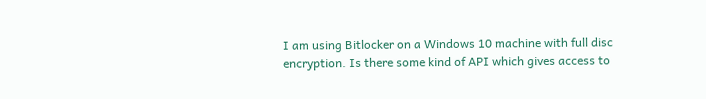I am using Bitlocker on a Windows 10 machine with full disc encryption. Is there some kind of API which gives access to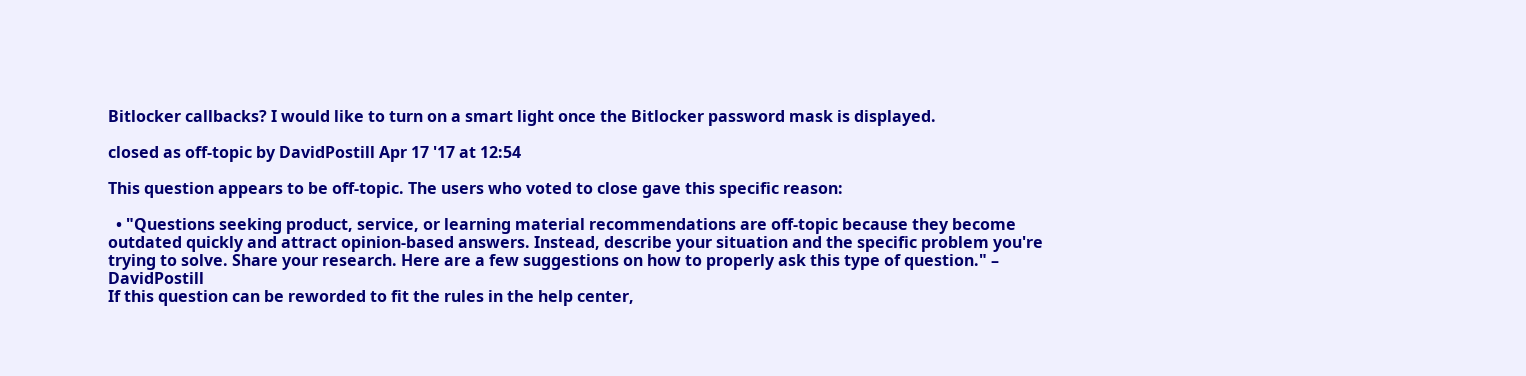Bitlocker callbacks? I would like to turn on a smart light once the Bitlocker password mask is displayed.

closed as off-topic by DavidPostill Apr 17 '17 at 12:54

This question appears to be off-topic. The users who voted to close gave this specific reason:

  • "Questions seeking product, service, or learning material recommendations are off-topic because they become outdated quickly and attract opinion-based answers. Instead, describe your situation and the specific problem you're trying to solve. Share your research. Here are a few suggestions on how to properly ask this type of question." – DavidPostill
If this question can be reworded to fit the rules in the help center,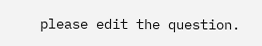please edit the question.